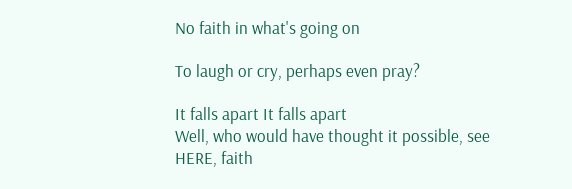No faith in what's going on

To laugh or cry, perhaps even pray?

It falls apart It falls apart
Well, who would have thought it possible, see HERE, faith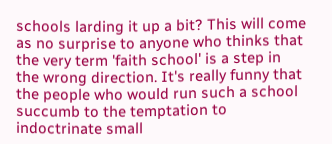schools larding it up a bit? This will come as no surprise to anyone who thinks that the very term 'faith school' is a step in the wrong direction. It's really funny that the people who would run such a school succumb to the temptation to indoctrinate small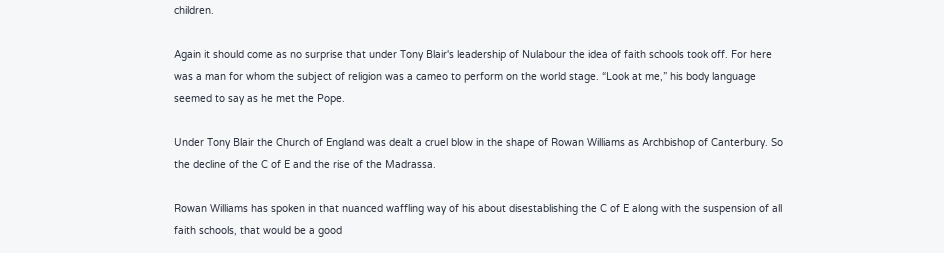children.

Again it should come as no surprise that under Tony Blair's leadership of Nulabour the idea of faith schools took off. For here was a man for whom the subject of religion was a cameo to perform on the world stage. “Look at me,” his body language seemed to say as he met the Pope.

Under Tony Blair the Church of England was dealt a cruel blow in the shape of Rowan Williams as Archbishop of Canterbury. So the decline of the C of E and the rise of the Madrassa.

Rowan Williams has spoken in that nuanced waffling way of his about disestablishing the C of E along with the suspension of all faith schools, that would be a good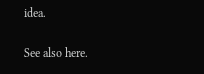idea.

See also here.